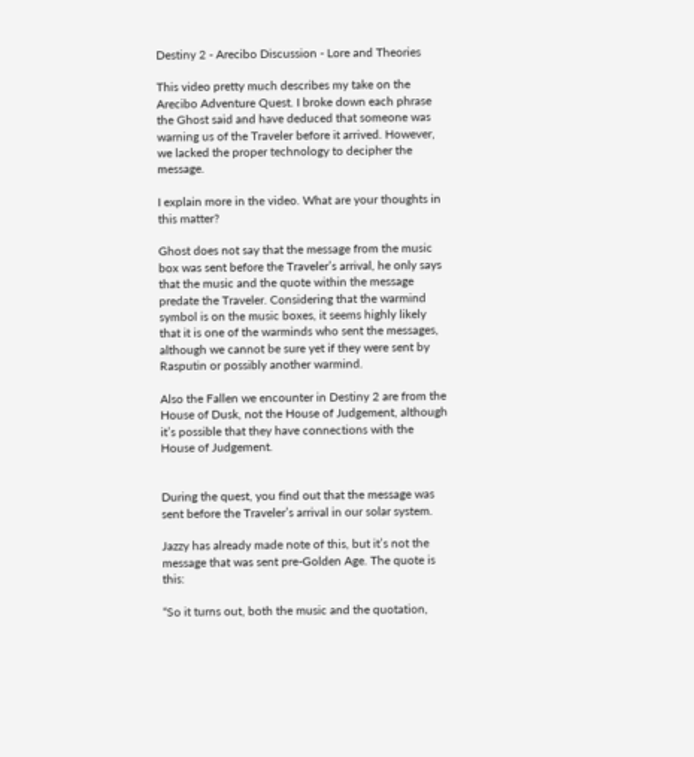Destiny 2 - Arecibo Discussion - Lore and Theories

This video pretty much describes my take on the Arecibo Adventure Quest. I broke down each phrase the Ghost said and have deduced that someone was warning us of the Traveler before it arrived. However, we lacked the proper technology to decipher the message.

I explain more in the video. What are your thoughts in this matter?

Ghost does not say that the message from the music box was sent before the Traveler’s arrival, he only says that the music and the quote within the message predate the Traveler. Considering that the warmind symbol is on the music boxes, it seems highly likely that it is one of the warminds who sent the messages, although we cannot be sure yet if they were sent by Rasputin or possibly another warmind.

Also the Fallen we encounter in Destiny 2 are from the House of Dusk, not the House of Judgement, although it’s possible that they have connections with the House of Judgement.


During the quest, you find out that the message was sent before the Traveler’s arrival in our solar system.

Jazzy has already made note of this, but it’s not the message that was sent pre-Golden Age. The quote is this:

“So it turns out, both the music and the quotation,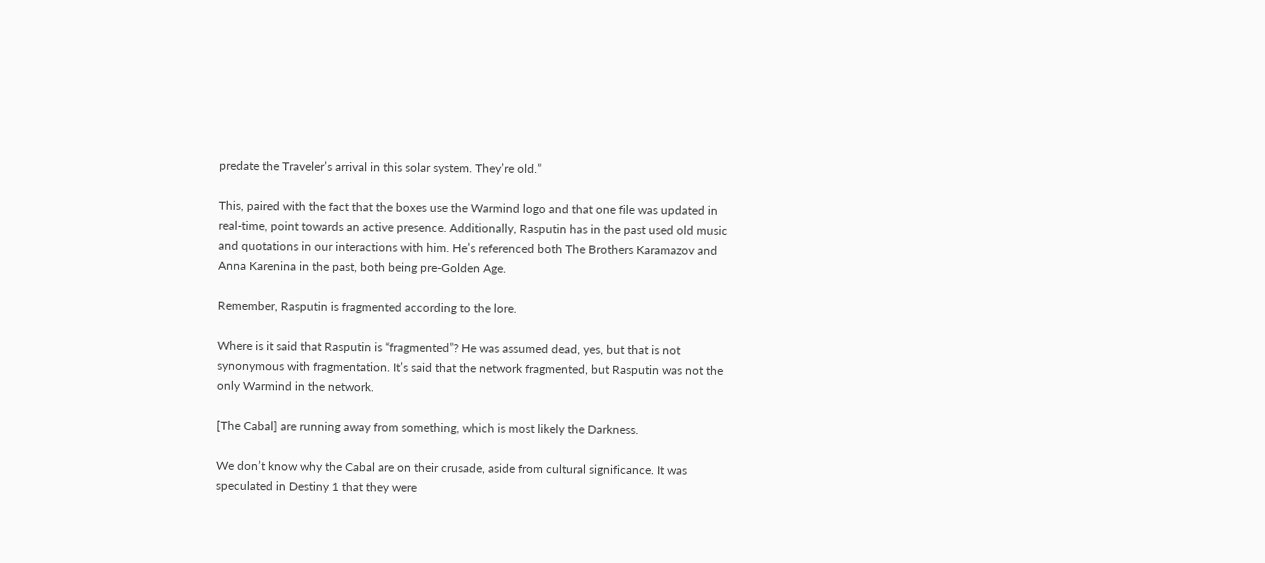predate the Traveler’s arrival in this solar system. They’re old.”

This, paired with the fact that the boxes use the Warmind logo and that one file was updated in real-time, point towards an active presence. Additionally, Rasputin has in the past used old music and quotations in our interactions with him. He’s referenced both The Brothers Karamazov and Anna Karenina in the past, both being pre-Golden Age.

Remember, Rasputin is fragmented according to the lore.

Where is it said that Rasputin is “fragmented”? He was assumed dead, yes, but that is not synonymous with fragmentation. It’s said that the network fragmented, but Rasputin was not the only Warmind in the network.

[The Cabal] are running away from something, which is most likely the Darkness.

We don’t know why the Cabal are on their crusade, aside from cultural significance. It was speculated in Destiny 1 that they were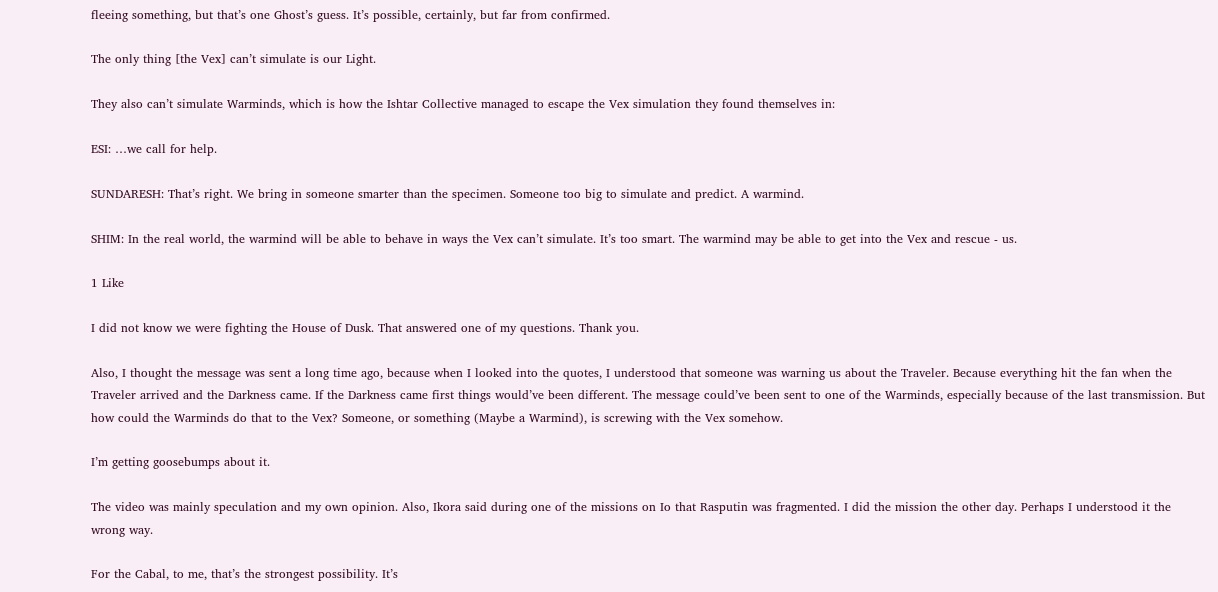fleeing something, but that’s one Ghost’s guess. It’s possible, certainly, but far from confirmed.

The only thing [the Vex] can’t simulate is our Light.

They also can’t simulate Warminds, which is how the Ishtar Collective managed to escape the Vex simulation they found themselves in:

ESI: …we call for help.

SUNDARESH: That’s right. We bring in someone smarter than the specimen. Someone too big to simulate and predict. A warmind.

SHIM: In the real world, the warmind will be able to behave in ways the Vex can’t simulate. It’s too smart. The warmind may be able to get into the Vex and rescue - us.

1 Like

I did not know we were fighting the House of Dusk. That answered one of my questions. Thank you.

Also, I thought the message was sent a long time ago, because when I looked into the quotes, I understood that someone was warning us about the Traveler. Because everything hit the fan when the Traveler arrived and the Darkness came. If the Darkness came first things would’ve been different. The message could’ve been sent to one of the Warminds, especially because of the last transmission. But how could the Warminds do that to the Vex? Someone, or something (Maybe a Warmind), is screwing with the Vex somehow.

I’m getting goosebumps about it.

The video was mainly speculation and my own opinion. Also, Ikora said during one of the missions on Io that Rasputin was fragmented. I did the mission the other day. Perhaps I understood it the wrong way.

For the Cabal, to me, that’s the strongest possibility. It’s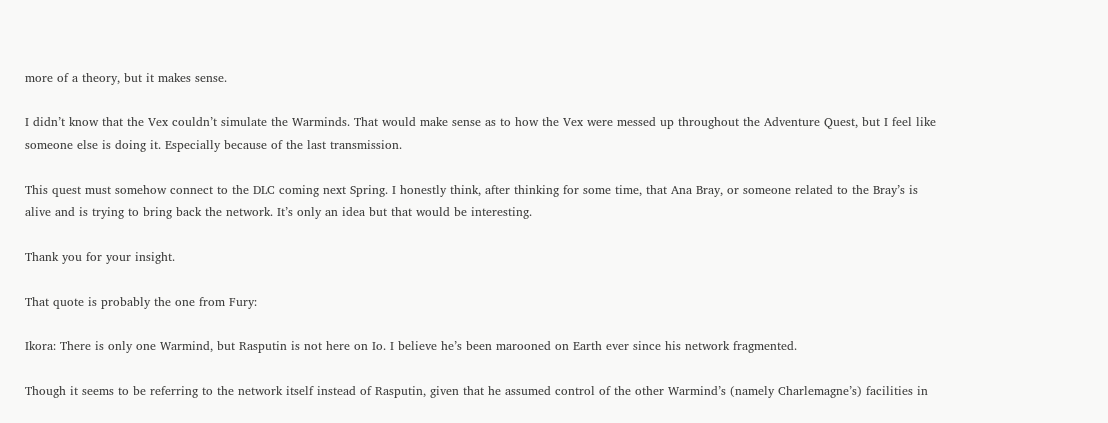more of a theory, but it makes sense.

I didn’t know that the Vex couldn’t simulate the Warminds. That would make sense as to how the Vex were messed up throughout the Adventure Quest, but I feel like someone else is doing it. Especially because of the last transmission.

This quest must somehow connect to the DLC coming next Spring. I honestly think, after thinking for some time, that Ana Bray, or someone related to the Bray’s is alive and is trying to bring back the network. It’s only an idea but that would be interesting.

Thank you for your insight.

That quote is probably the one from Fury:

Ikora: There is only one Warmind, but Rasputin is not here on Io. I believe he’s been marooned on Earth ever since his network fragmented.

Though it seems to be referring to the network itself instead of Rasputin, given that he assumed control of the other Warmind’s (namely Charlemagne’s) facilities in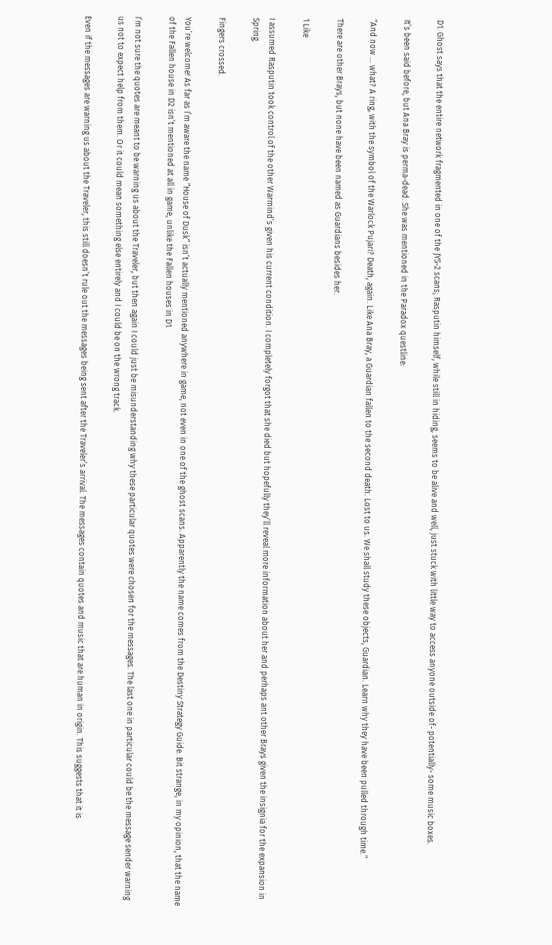D1. Ghost says that the entire network fragmented in one of the JYS-2 scans; Rasputin himself, while still in hiding, seems to be alive and well, just stuck with little way to access anyone outside of- potentially- some music boxes.

It’s been said before, but Ana Bray is perma-dead. She was mentioned in the Paradox questline:

“And now … what? A ring, with the symbol of the Warlock Pujari? Death, again. Like Ana Bray, a Guardian fallen to the second death. Lost to us. We shall study these objects, Guardian. Learn why they have been pulled through time.”

There are other Brays, but none have been named as Guardians besides her.

1 Like

I assumed Rasputin took control of the other Warmind’s given his current condition. I completely forgot that she died but hopefully they’ll reveal more information about her and perhaps ant other Brays given the insignia for the expansion in Spring.

Fingers crossed.

You’re welcome! As far as I’m aware the name “House of Dusk” isn’t actually mentioned anywhere in game, not even in one of the ghost scans. Apparently the name comes from the Destiny Strategy Guide. Bit strange, in my opinion, that the name of the Fallen house in D2 isn’t mentioned at all in game, unlike the Fallen houses in D1.

I’m not sure the quotes are meant to be warning us about the Traveler, but then again I could just be misunderstanding why these particular quotes were chosen for the messages. The last one in particular could be the message sender warning us not to expect help from them. Or it could mean something else entirely and I could be on the wrong track.

Even if the messages are warning us about the Traveler, this still doesn’t rule out the messages being sent after the Traveler’s arrival. The messages contain quotes and music that are human in origin. This suggests that it is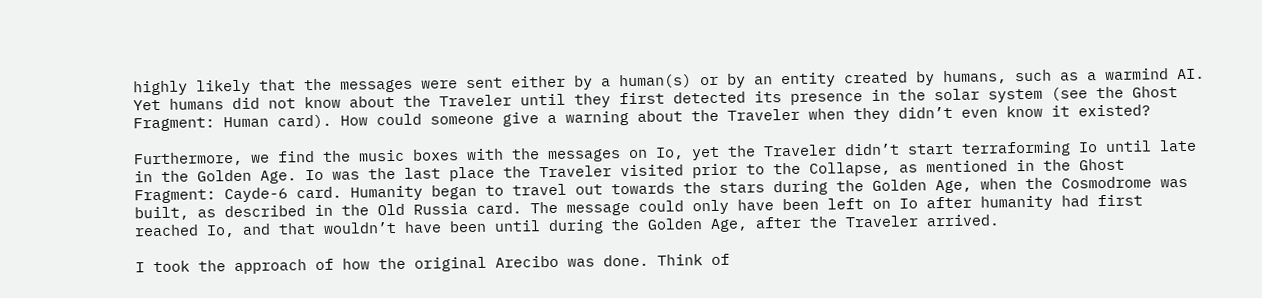highly likely that the messages were sent either by a human(s) or by an entity created by humans, such as a warmind AI. Yet humans did not know about the Traveler until they first detected its presence in the solar system (see the Ghost Fragment: Human card). How could someone give a warning about the Traveler when they didn’t even know it existed?

Furthermore, we find the music boxes with the messages on Io, yet the Traveler didn’t start terraforming Io until late in the Golden Age. Io was the last place the Traveler visited prior to the Collapse, as mentioned in the Ghost Fragment: Cayde-6 card. Humanity began to travel out towards the stars during the Golden Age, when the Cosmodrome was built, as described in the Old Russia card. The message could only have been left on Io after humanity had first reached Io, and that wouldn’t have been until during the Golden Age, after the Traveler arrived.

I took the approach of how the original Arecibo was done. Think of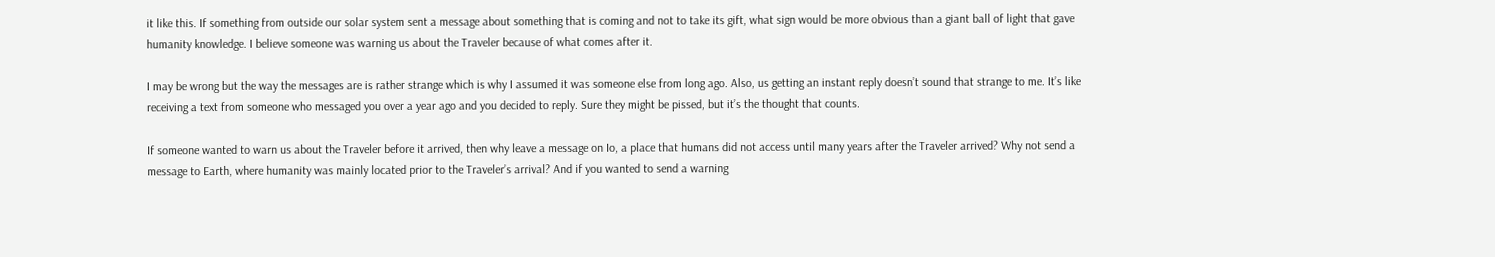it like this. If something from outside our solar system sent a message about something that is coming and not to take its gift, what sign would be more obvious than a giant ball of light that gave humanity knowledge. I believe someone was warning us about the Traveler because of what comes after it.

I may be wrong but the way the messages are is rather strange which is why I assumed it was someone else from long ago. Also, us getting an instant reply doesn’t sound that strange to me. It’s like receiving a text from someone who messaged you over a year ago and you decided to reply. Sure they might be pissed, but it’s the thought that counts.

If someone wanted to warn us about the Traveler before it arrived, then why leave a message on Io, a place that humans did not access until many years after the Traveler arrived? Why not send a message to Earth, where humanity was mainly located prior to the Traveler’s arrival? And if you wanted to send a warning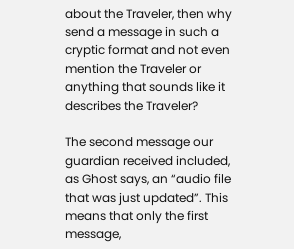about the Traveler, then why send a message in such a cryptic format and not even mention the Traveler or anything that sounds like it describes the Traveler?

The second message our guardian received included, as Ghost says, an “audio file that was just updated”. This means that only the first message,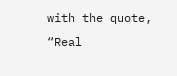with the quote, “Real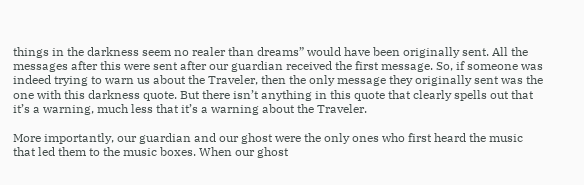things in the darkness seem no realer than dreams” would have been originally sent. All the messages after this were sent after our guardian received the first message. So, if someone was indeed trying to warn us about the Traveler, then the only message they originally sent was the one with this darkness quote. But there isn’t anything in this quote that clearly spells out that it’s a warning, much less that it’s a warning about the Traveler.

More importantly, our guardian and our ghost were the only ones who first heard the music that led them to the music boxes. When our ghost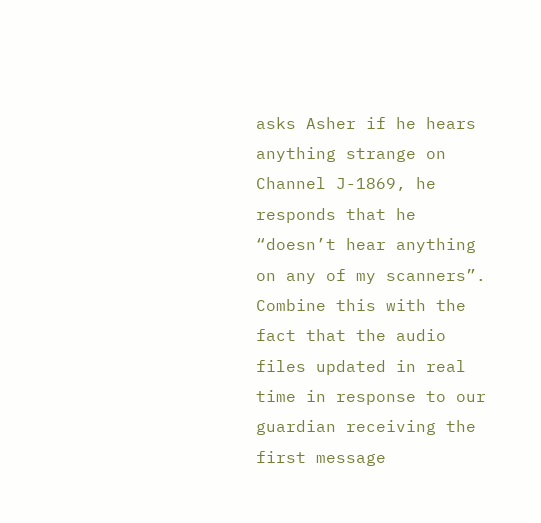asks Asher if he hears anything strange on Channel J-1869, he responds that he “doesn’t hear anything on any of my scanners”. Combine this with the fact that the audio files updated in real time in response to our guardian receiving the first message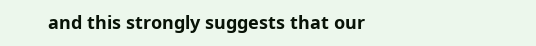and this strongly suggests that our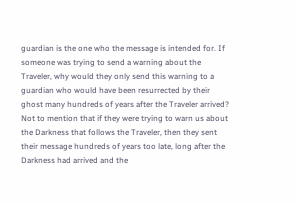guardian is the one who the message is intended for. If someone was trying to send a warning about the Traveler, why would they only send this warning to a guardian who would have been resurrected by their ghost many hundreds of years after the Traveler arrived? Not to mention that if they were trying to warn us about the Darkness that follows the Traveler, then they sent their message hundreds of years too late, long after the Darkness had arrived and the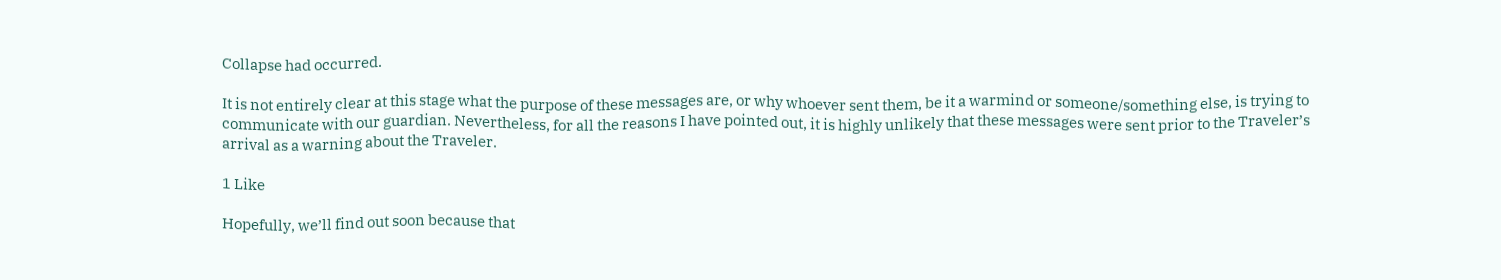Collapse had occurred.

It is not entirely clear at this stage what the purpose of these messages are, or why whoever sent them, be it a warmind or someone/something else, is trying to communicate with our guardian. Nevertheless, for all the reasons I have pointed out, it is highly unlikely that these messages were sent prior to the Traveler’s arrival as a warning about the Traveler.

1 Like

Hopefully, we’ll find out soon because that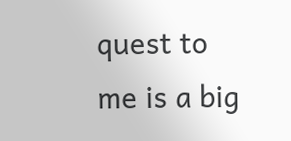quest to me is a big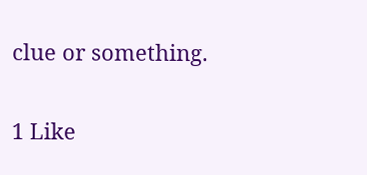clue or something.

1 Like